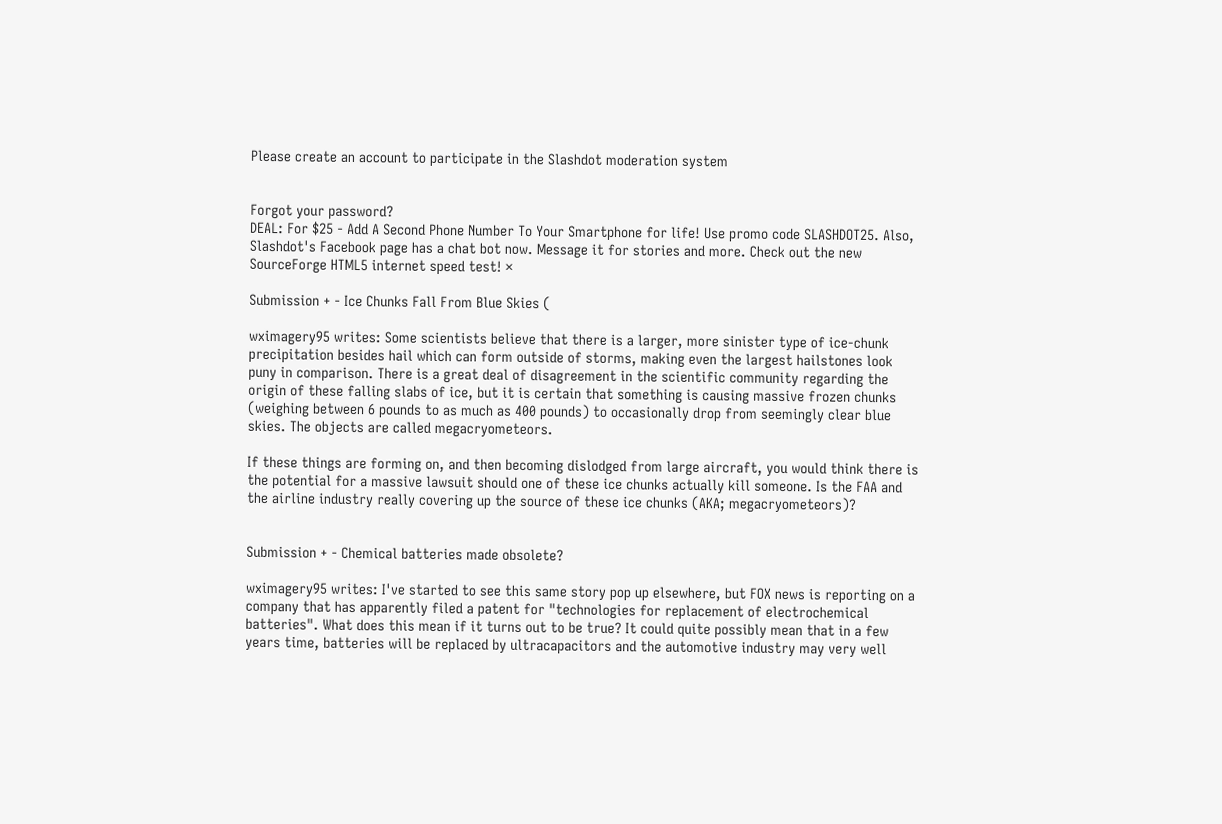Please create an account to participate in the Slashdot moderation system


Forgot your password?
DEAL: For $25 - Add A Second Phone Number To Your Smartphone for life! Use promo code SLASHDOT25. Also, Slashdot's Facebook page has a chat bot now. Message it for stories and more. Check out the new SourceForge HTML5 internet speed test! ×

Submission + - Ice Chunks Fall From Blue Skies (

wximagery95 writes: Some scientists believe that there is a larger, more sinister type of ice-chunk precipitation besides hail which can form outside of storms, making even the largest hailstones look puny in comparison. There is a great deal of disagreement in the scientific community regarding the origin of these falling slabs of ice, but it is certain that something is causing massive frozen chunks (weighing between 6 pounds to as much as 400 pounds) to occasionally drop from seemingly clear blue skies. The objects are called megacryometeors.

If these things are forming on, and then becoming dislodged from large aircraft, you would think there is the potential for a massive lawsuit should one of these ice chunks actually kill someone. Is the FAA and the airline industry really covering up the source of these ice chunks (AKA; megacryometeors)?


Submission + - Chemical batteries made obsolete?

wximagery95 writes: I've started to see this same story pop up elsewhere, but FOX news is reporting on a company that has apparently filed a patent for "technologies for replacement of electrochemical batteries". What does this mean if it turns out to be true? It could quite possibly mean that in a few years time, batteries will be replaced by ultracapacitors and the automotive industry may very well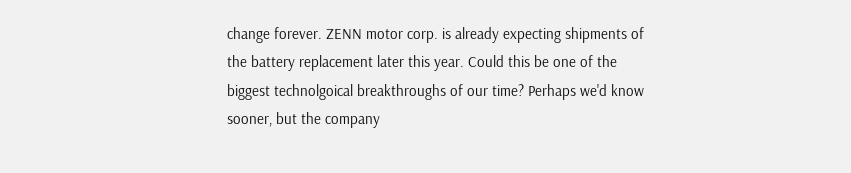change forever. ZENN motor corp. is already expecting shipments of the battery replacement later this year. Could this be one of the biggest technolgoical breakthroughs of our time? Perhaps we'd know sooner, but the company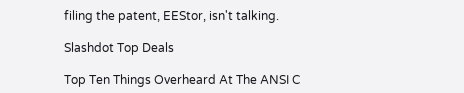filing the patent, EEStor, isn't talking.

Slashdot Top Deals

Top Ten Things Overheard At The ANSI C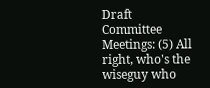Draft Committee Meetings: (5) All right, who's the wiseguy who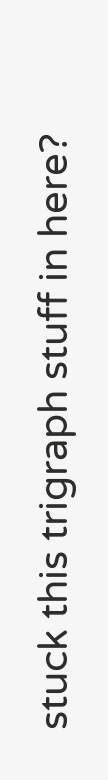stuck this trigraph stuff in here?